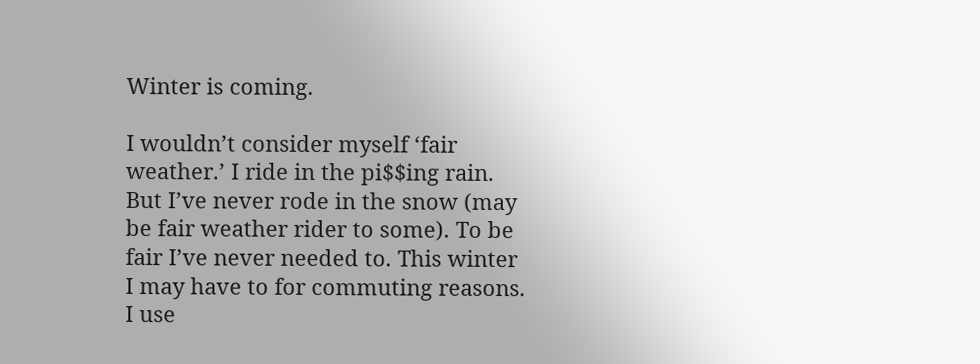Winter is coming.

I wouldn’t consider myself ‘fair weather.’ I ride in the pi$$ing rain. But I’ve never rode in the snow (may be fair weather rider to some). To be fair I’ve never needed to. This winter I may have to for commuting reasons. I use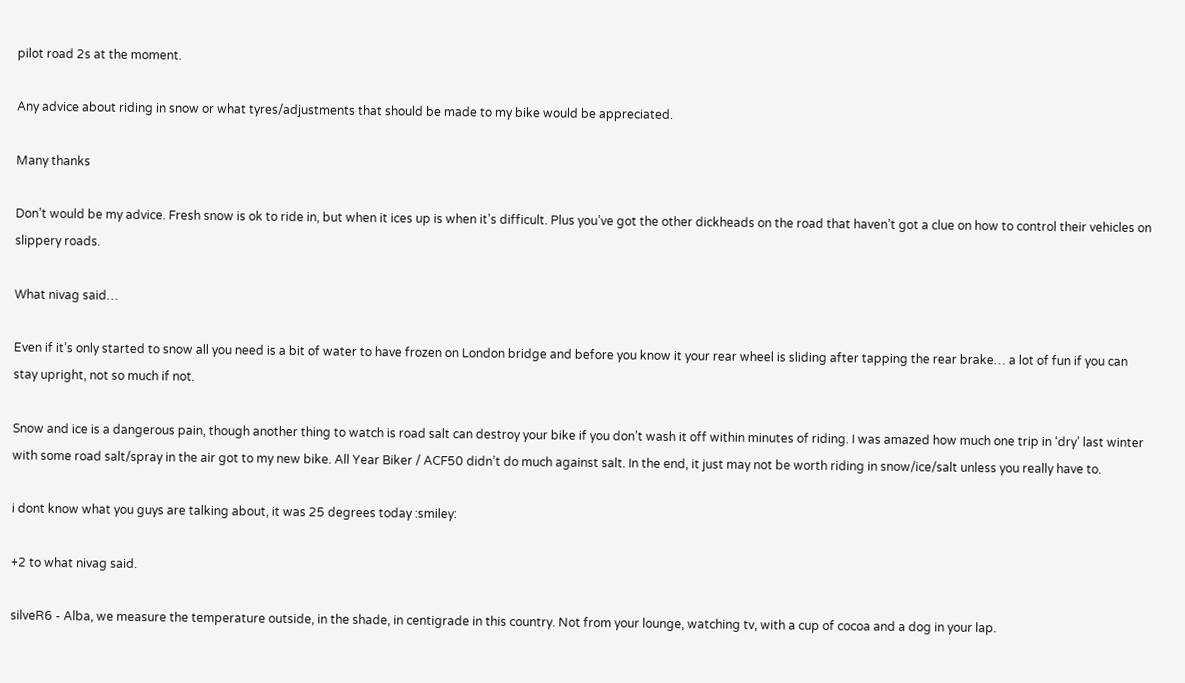pilot road 2s at the moment.

Any advice about riding in snow or what tyres/adjustments that should be made to my bike would be appreciated.

Many thanks

Don’t would be my advice. Fresh snow is ok to ride in, but when it ices up is when it’s difficult. Plus you’ve got the other dickheads on the road that haven’t got a clue on how to control their vehicles on slippery roads.

What nivag said…

Even if it’s only started to snow all you need is a bit of water to have frozen on London bridge and before you know it your rear wheel is sliding after tapping the rear brake… a lot of fun if you can stay upright, not so much if not.

Snow and ice is a dangerous pain, though another thing to watch is road salt can destroy your bike if you don’t wash it off within minutes of riding. I was amazed how much one trip in ‘dry’ last winter with some road salt/spray in the air got to my new bike. All Year Biker / ACF50 didn’t do much against salt. In the end, it just may not be worth riding in snow/ice/salt unless you really have to.

i dont know what you guys are talking about, it was 25 degrees today :smiley:

+2 to what nivag said.

silveR6 - Alba, we measure the temperature outside, in the shade, in centigrade in this country. Not from your lounge, watching tv, with a cup of cocoa and a dog in your lap.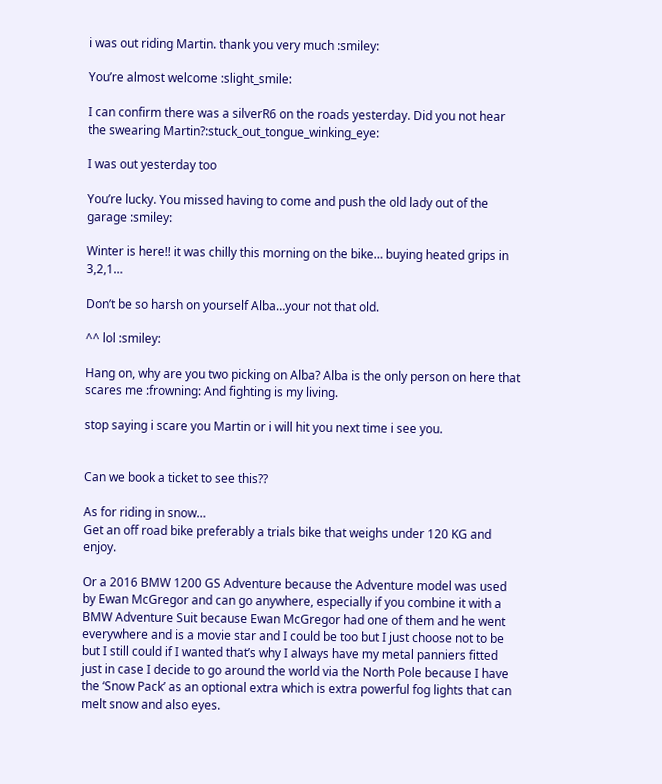i was out riding Martin. thank you very much :smiley:

You’re almost welcome :slight_smile:

I can confirm there was a silverR6 on the roads yesterday. Did you not hear the swearing Martin?:stuck_out_tongue_winking_eye:

I was out yesterday too

You’re lucky. You missed having to come and push the old lady out of the garage :smiley:

Winter is here!! it was chilly this morning on the bike… buying heated grips in 3,2,1…

Don’t be so harsh on yourself Alba…your not that old.

^^ lol :smiley:

Hang on, why are you two picking on Alba? Alba is the only person on here that scares me :frowning: And fighting is my living.

stop saying i scare you Martin or i will hit you next time i see you.


Can we book a ticket to see this??

As for riding in snow…
Get an off road bike preferably a trials bike that weighs under 120 KG and enjoy.

Or a 2016 BMW 1200 GS Adventure because the Adventure model was used by Ewan McGregor and can go anywhere, especially if you combine it with a BMW Adventure Suit because Ewan McGregor had one of them and he went everywhere and is a movie star and I could be too but I just choose not to be but I still could if I wanted that’s why I always have my metal panniers fitted just in case I decide to go around the world via the North Pole because I have the ‘Snow Pack’ as an optional extra which is extra powerful fog lights that can melt snow and also eyes.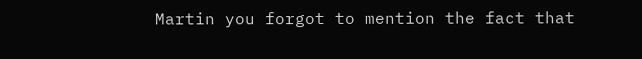Martin you forgot to mention the fact that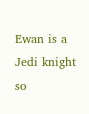Ewan is a Jedi knight so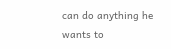can do anything he wants to